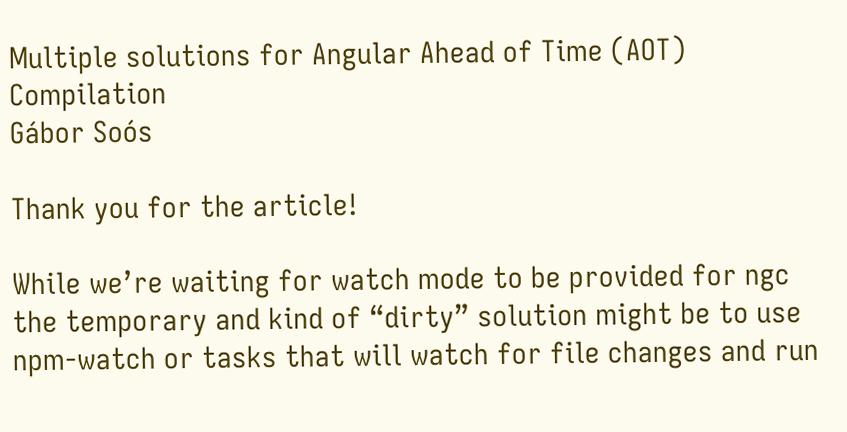Multiple solutions for Angular Ahead of Time (AOT) Compilation
Gábor Soós

Thank you for the article!

While we’re waiting for watch mode to be provided for ngc the temporary and kind of “dirty” solution might be to use npm-watch or tasks that will watch for file changes and run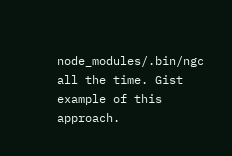node_modules/.bin/ngc all the time. Gist example of this approach.